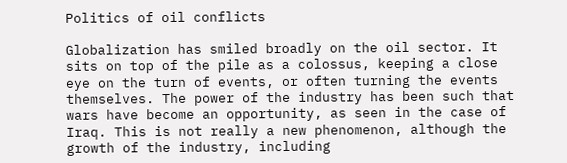Politics of oil conflicts

Globalization has smiled broadly on the oil sector. It sits on top of the pile as a colossus, keeping a close eye on the turn of events, or often turning the events themselves. The power of the industry has been such that wars have become an opportunity, as seen in the case of Iraq. This is not really a new phenomenon, although the growth of the industry, including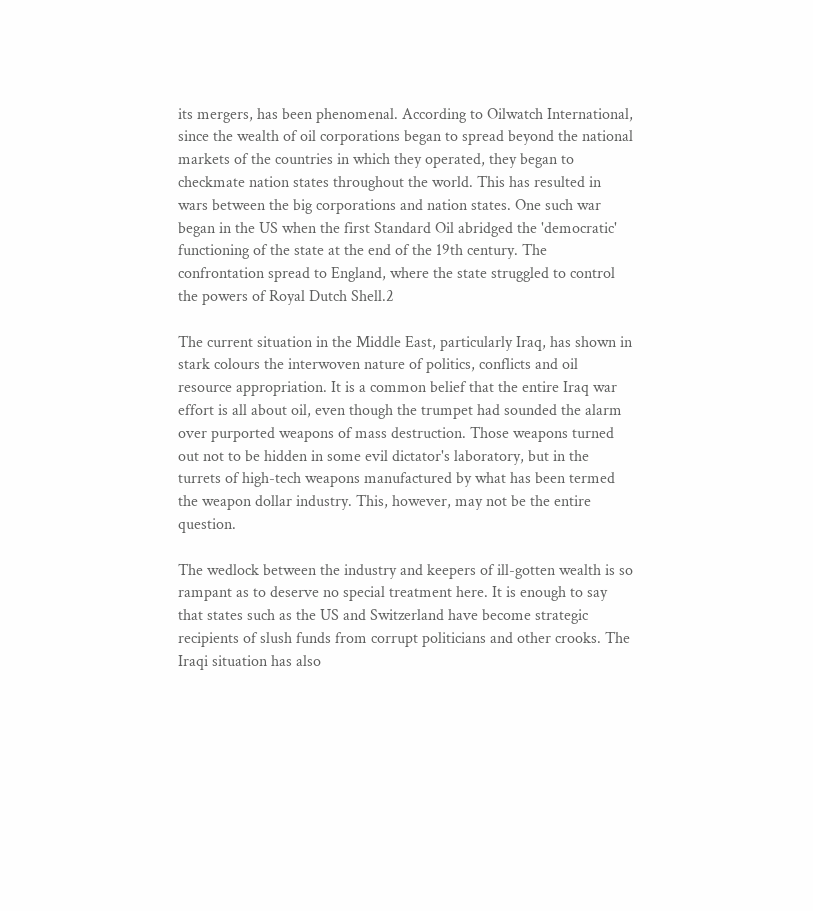its mergers, has been phenomenal. According to Oilwatch International, since the wealth of oil corporations began to spread beyond the national markets of the countries in which they operated, they began to checkmate nation states throughout the world. This has resulted in wars between the big corporations and nation states. One such war began in the US when the first Standard Oil abridged the 'democratic' functioning of the state at the end of the 19th century. The confrontation spread to England, where the state struggled to control the powers of Royal Dutch Shell.2

The current situation in the Middle East, particularly Iraq, has shown in stark colours the interwoven nature of politics, conflicts and oil resource appropriation. It is a common belief that the entire Iraq war effort is all about oil, even though the trumpet had sounded the alarm over purported weapons of mass destruction. Those weapons turned out not to be hidden in some evil dictator's laboratory, but in the turrets of high-tech weapons manufactured by what has been termed the weapon dollar industry. This, however, may not be the entire question.

The wedlock between the industry and keepers of ill-gotten wealth is so rampant as to deserve no special treatment here. It is enough to say that states such as the US and Switzerland have become strategic recipients of slush funds from corrupt politicians and other crooks. The Iraqi situation has also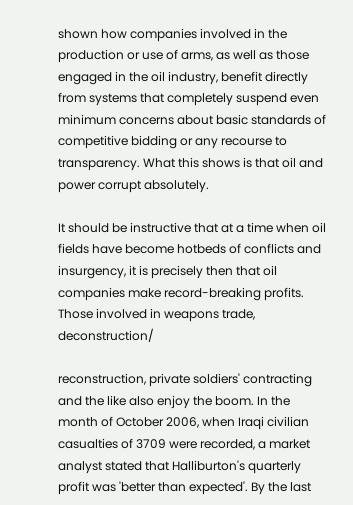shown how companies involved in the production or use of arms, as well as those engaged in the oil industry, benefit directly from systems that completely suspend even minimum concerns about basic standards of competitive bidding or any recourse to transparency. What this shows is that oil and power corrupt absolutely.

It should be instructive that at a time when oil fields have become hotbeds of conflicts and insurgency, it is precisely then that oil companies make record-breaking profits. Those involved in weapons trade, deconstruction/

reconstruction, private soldiers' contracting and the like also enjoy the boom. In the month of October 2006, when Iraqi civilian casualties of 3709 were recorded, a market analyst stated that Halliburton's quarterly profit was 'better than expected'. By the last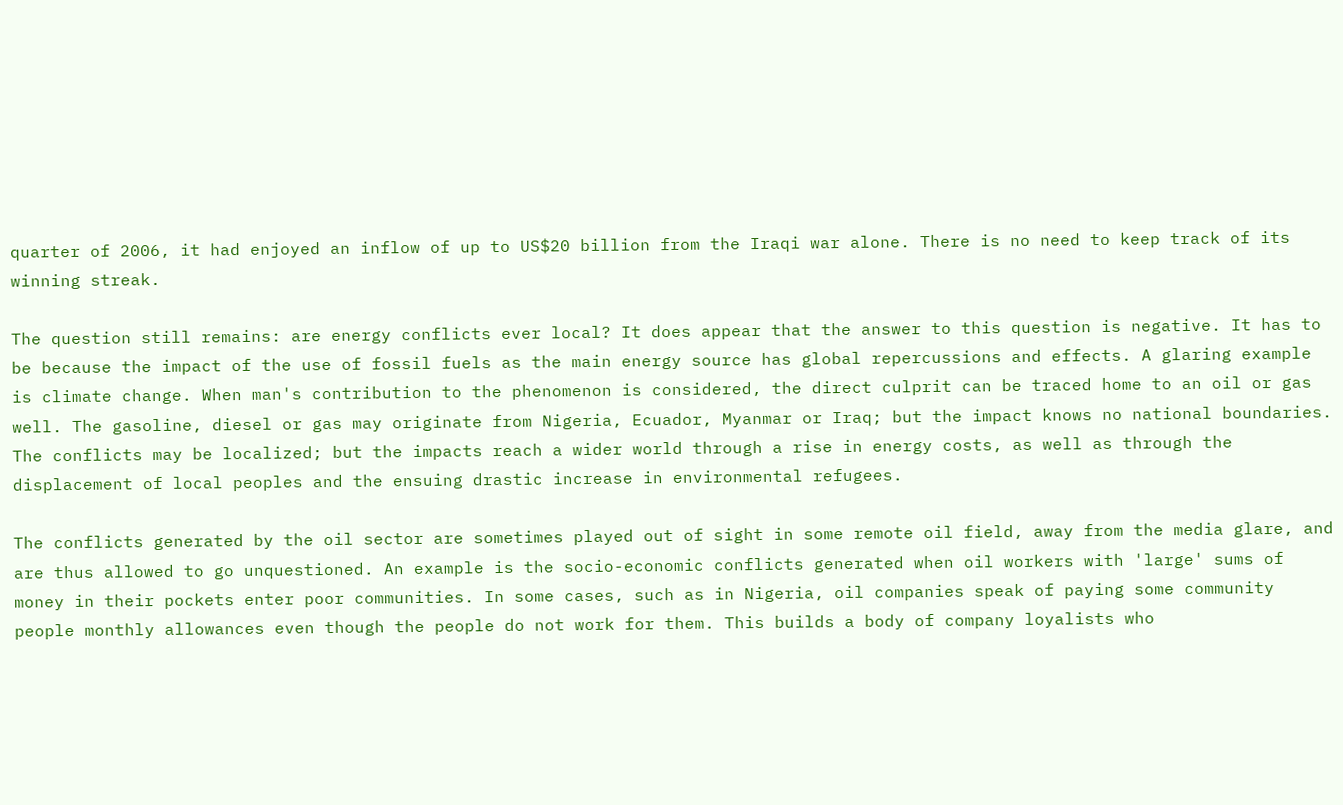quarter of 2006, it had enjoyed an inflow of up to US$20 billion from the Iraqi war alone. There is no need to keep track of its winning streak.

The question still remains: are energy conflicts ever local? It does appear that the answer to this question is negative. It has to be because the impact of the use of fossil fuels as the main energy source has global repercussions and effects. A glaring example is climate change. When man's contribution to the phenomenon is considered, the direct culprit can be traced home to an oil or gas well. The gasoline, diesel or gas may originate from Nigeria, Ecuador, Myanmar or Iraq; but the impact knows no national boundaries. The conflicts may be localized; but the impacts reach a wider world through a rise in energy costs, as well as through the displacement of local peoples and the ensuing drastic increase in environmental refugees.

The conflicts generated by the oil sector are sometimes played out of sight in some remote oil field, away from the media glare, and are thus allowed to go unquestioned. An example is the socio-economic conflicts generated when oil workers with 'large' sums of money in their pockets enter poor communities. In some cases, such as in Nigeria, oil companies speak of paying some community people monthly allowances even though the people do not work for them. This builds a body of company loyalists who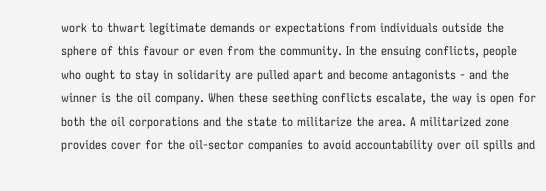work to thwart legitimate demands or expectations from individuals outside the sphere of this favour or even from the community. In the ensuing conflicts, people who ought to stay in solidarity are pulled apart and become antagonists - and the winner is the oil company. When these seething conflicts escalate, the way is open for both the oil corporations and the state to militarize the area. A militarized zone provides cover for the oil-sector companies to avoid accountability over oil spills and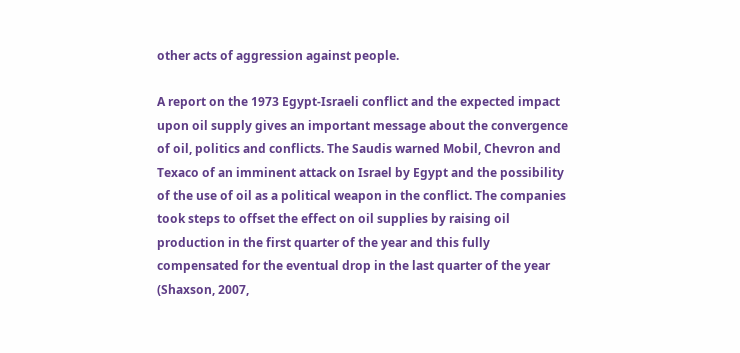other acts of aggression against people.

A report on the 1973 Egypt-Israeli conflict and the expected impact upon oil supply gives an important message about the convergence of oil, politics and conflicts. The Saudis warned Mobil, Chevron and Texaco of an imminent attack on Israel by Egypt and the possibility of the use of oil as a political weapon in the conflict. The companies took steps to offset the effect on oil supplies by raising oil production in the first quarter of the year and this fully compensated for the eventual drop in the last quarter of the year (Shaxson, 2007,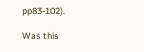pp83-102).

Was this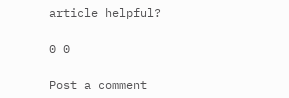article helpful?

0 0

Post a comment